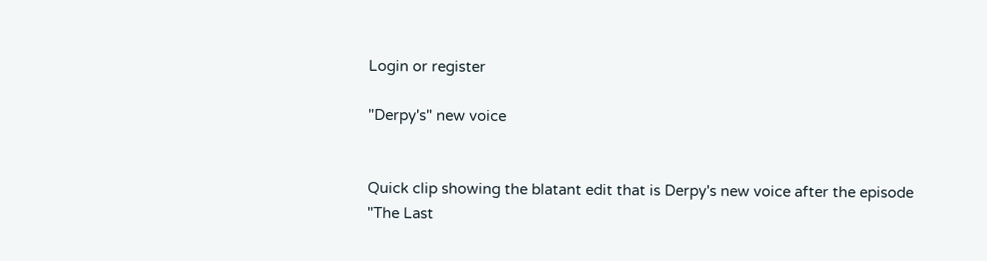Login or register

"Derpy's" new voice


Quick clip showing the blatant edit that is Derpy's new voice after the episode "The Last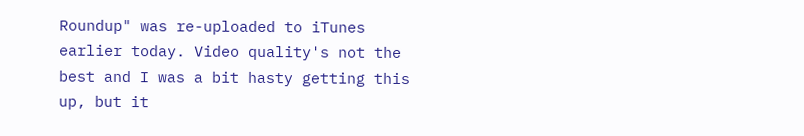Roundup" was re-uploaded to iTunes earlier today. Video quality's not the best and I was a bit hasty getting this up, but it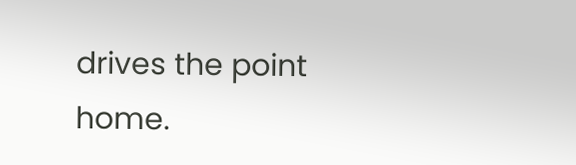drives the point home.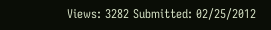Views: 3282 Submitted: 02/25/2012